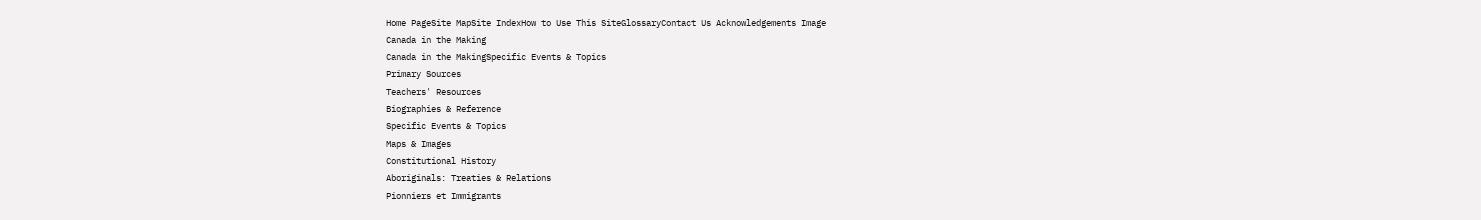Home PageSite MapSite IndexHow to Use This SiteGlossaryContact Us Acknowledgements Image
Canada in the Making
Canada in the MakingSpecific Events & Topics
Primary Sources
Teachers' Resources
Biographies & Reference
Specific Events & Topics
Maps & Images
Constitutional History
Aboriginals: Treaties & Relations
Pionniers et Immigrants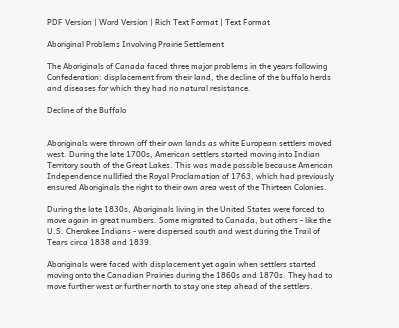PDF Version | Word Version | Rich Text Format | Text Format

Aboriginal Problems Involving Prairie Settlement

The Aboriginals of Canada faced three major problems in the years following Confederation: displacement from their land, the decline of the buffalo herds and diseases for which they had no natural resistance.

Decline of the Buffalo


Aboriginals were thrown off their own lands as white European settlers moved west. During the late 1700s, American settlers started moving into Indian Territory south of the Great Lakes. This was made possible because American Independence nullified the Royal Proclamation of 1763, which had previously ensured Aboriginals the right to their own area west of the Thirteen Colonies.

During the late 1830s, Aboriginals living in the United States were forced to move again in great numbers. Some migrated to Canada, but others - like the U.S. Cherokee Indians - were dispersed south and west during the Trail of Tears circa 1838 and 1839.

Aboriginals were faced with displacement yet again when settlers started moving onto the Canadian Prairies during the 1860s and 1870s. They had to move further west or further north to stay one step ahead of the settlers.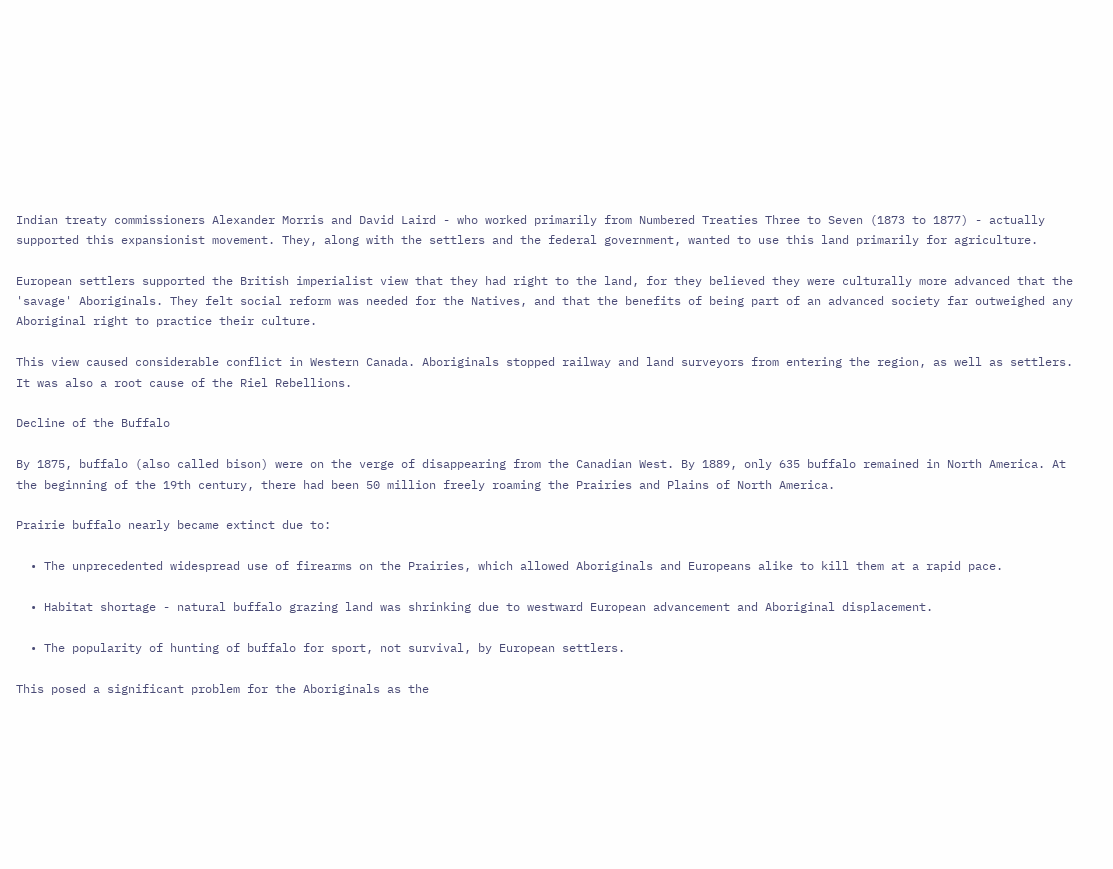Indian treaty commissioners Alexander Morris and David Laird - who worked primarily from Numbered Treaties Three to Seven (1873 to 1877) - actually supported this expansionist movement. They, along with the settlers and the federal government, wanted to use this land primarily for agriculture.

European settlers supported the British imperialist view that they had right to the land, for they believed they were culturally more advanced that the 'savage' Aboriginals. They felt social reform was needed for the Natives, and that the benefits of being part of an advanced society far outweighed any Aboriginal right to practice their culture.

This view caused considerable conflict in Western Canada. Aboriginals stopped railway and land surveyors from entering the region, as well as settlers. It was also a root cause of the Riel Rebellions.

Decline of the Buffalo

By 1875, buffalo (also called bison) were on the verge of disappearing from the Canadian West. By 1889, only 635 buffalo remained in North America. At the beginning of the 19th century, there had been 50 million freely roaming the Prairies and Plains of North America.

Prairie buffalo nearly became extinct due to:

  • The unprecedented widespread use of firearms on the Prairies, which allowed Aboriginals and Europeans alike to kill them at a rapid pace.

  • Habitat shortage - natural buffalo grazing land was shrinking due to westward European advancement and Aboriginal displacement.

  • The popularity of hunting of buffalo for sport, not survival, by European settlers.

This posed a significant problem for the Aboriginals as the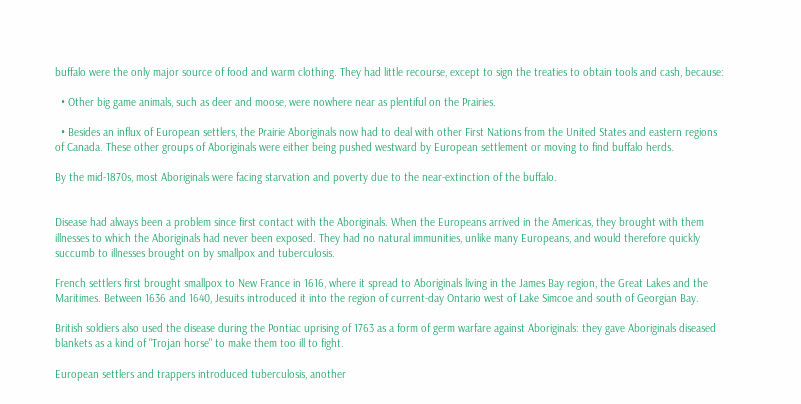buffalo were the only major source of food and warm clothing. They had little recourse, except to sign the treaties to obtain tools and cash, because:

  • Other big game animals, such as deer and moose, were nowhere near as plentiful on the Prairies.

  • Besides an influx of European settlers, the Prairie Aboriginals now had to deal with other First Nations from the United States and eastern regions of Canada. These other groups of Aboriginals were either being pushed westward by European settlement or moving to find buffalo herds.

By the mid-1870s, most Aboriginals were facing starvation and poverty due to the near-extinction of the buffalo.


Disease had always been a problem since first contact with the Aboriginals. When the Europeans arrived in the Americas, they brought with them illnesses to which the Aboriginals had never been exposed. They had no natural immunities, unlike many Europeans, and would therefore quickly succumb to illnesses brought on by smallpox and tuberculosis.

French settlers first brought smallpox to New France in 1616, where it spread to Aboriginals living in the James Bay region, the Great Lakes and the Maritimes. Between 1636 and 1640, Jesuits introduced it into the region of current-day Ontario west of Lake Simcoe and south of Georgian Bay.

British soldiers also used the disease during the Pontiac uprising of 1763 as a form of germ warfare against Aboriginals: they gave Aboriginals diseased blankets as a kind of "Trojan horse" to make them too ill to fight.

European settlers and trappers introduced tuberculosis, another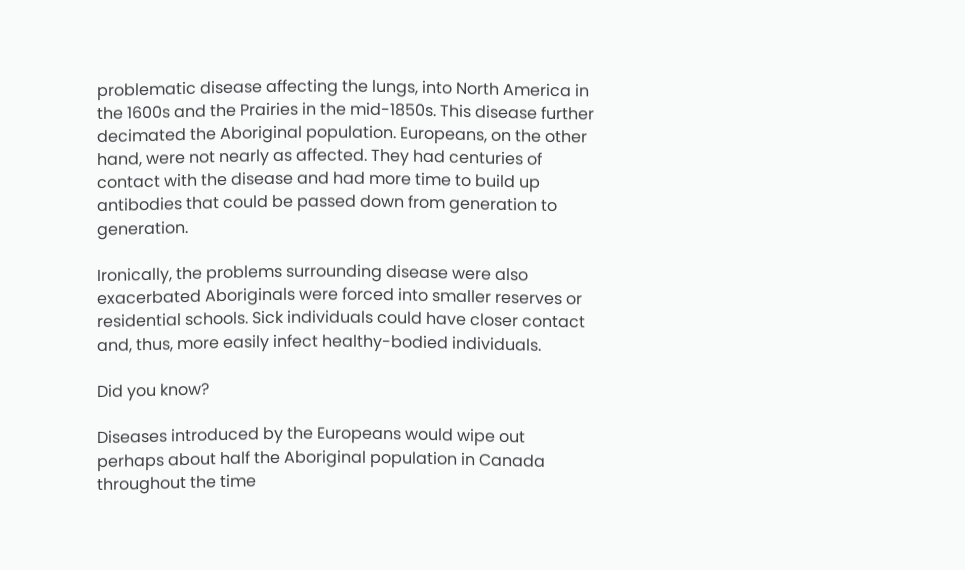problematic disease affecting the lungs, into North America in the 1600s and the Prairies in the mid-1850s. This disease further decimated the Aboriginal population. Europeans, on the other hand, were not nearly as affected. They had centuries of contact with the disease and had more time to build up antibodies that could be passed down from generation to generation.

Ironically, the problems surrounding disease were also exacerbated Aboriginals were forced into smaller reserves or residential schools. Sick individuals could have closer contact and, thus, more easily infect healthy-bodied individuals.

Did you know?

Diseases introduced by the Europeans would wipe out perhaps about half the Aboriginal population in Canada throughout the time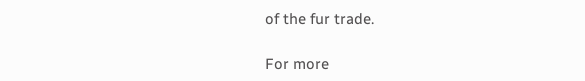of the fur trade.

For more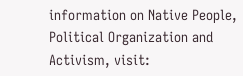information on Native People, Political Organization and Activism, visit: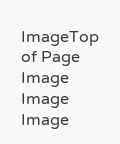ImageTop of Page Image
Image Image